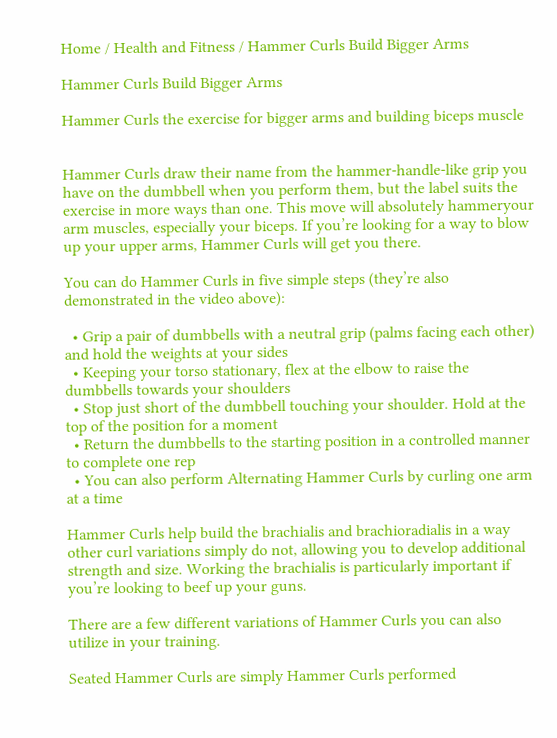Home / Health and Fitness / Hammer Curls Build Bigger Arms

Hammer Curls Build Bigger Arms

Hammer Curls the exercise for bigger arms and building biceps muscle


Hammer Curls draw their name from the hammer-handle-like grip you have on the dumbbell when you perform them, but the label suits the exercise in more ways than one. This move will absolutely hammeryour arm muscles, especially your biceps. If you’re looking for a way to blow up your upper arms, Hammer Curls will get you there.

You can do Hammer Curls in five simple steps (they’re also demonstrated in the video above):

  • Grip a pair of dumbbells with a neutral grip (palms facing each other) and hold the weights at your sides
  • Keeping your torso stationary, flex at the elbow to raise the dumbbells towards your shoulders
  • Stop just short of the dumbbell touching your shoulder. Hold at the top of the position for a moment
  • Return the dumbbells to the starting position in a controlled manner to complete one rep
  • You can also perform Alternating Hammer Curls by curling one arm at a time

Hammer Curls help build the brachialis and brachioradialis in a way other curl variations simply do not, allowing you to develop additional strength and size. Working the brachialis is particularly important if you’re looking to beef up your guns.

There are a few different variations of Hammer Curls you can also utilize in your training.

Seated Hammer Curls are simply Hammer Curls performed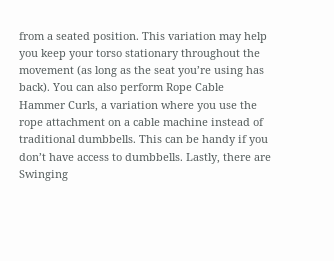from a seated position. This variation may help you keep your torso stationary throughout the movement (as long as the seat you’re using has back). You can also perform Rope Cable Hammer Curls, a variation where you use the rope attachment on a cable machine instead of traditional dumbbells. This can be handy if you don’t have access to dumbbells. Lastly, there are Swinging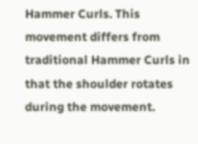Hammer Curls. This movement differs from traditional Hammer Curls in that the shoulder rotates during the movement.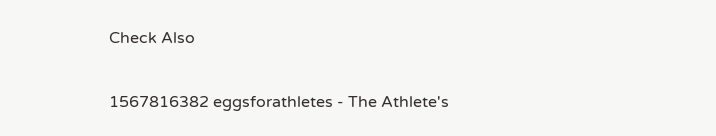Check Also

1567816382 eggsforathletes - The Athlete's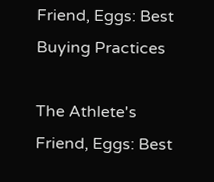Friend, Eggs: Best Buying Practices

The Athlete's Friend, Eggs: Best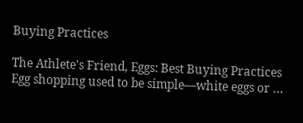Buying Practices

The Athlete's Friend, Eggs: Best Buying Practices Egg shopping used to be simple—white eggs or …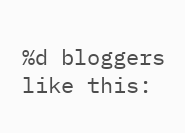%d bloggers like this: